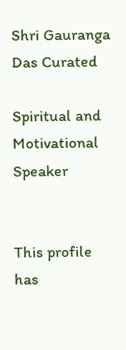Shri Gauranga Das Curated

Spiritual and Motivational Speaker


This profile has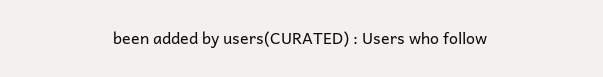been added by users(CURATED) : Users who follow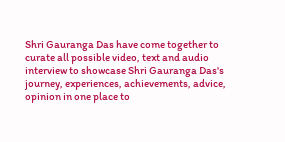Shri Gauranga Das have come together to curate all possible video, text and audio interview to showcase Shri Gauranga Das's journey, experiences, achievements, advice, opinion in one place to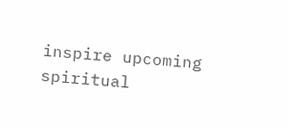inspire upcoming spiritual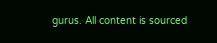gurus. All content is sourced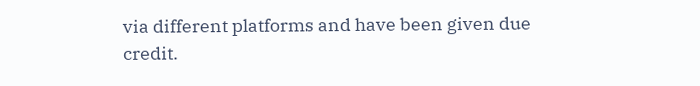via different platforms and have been given due credit.